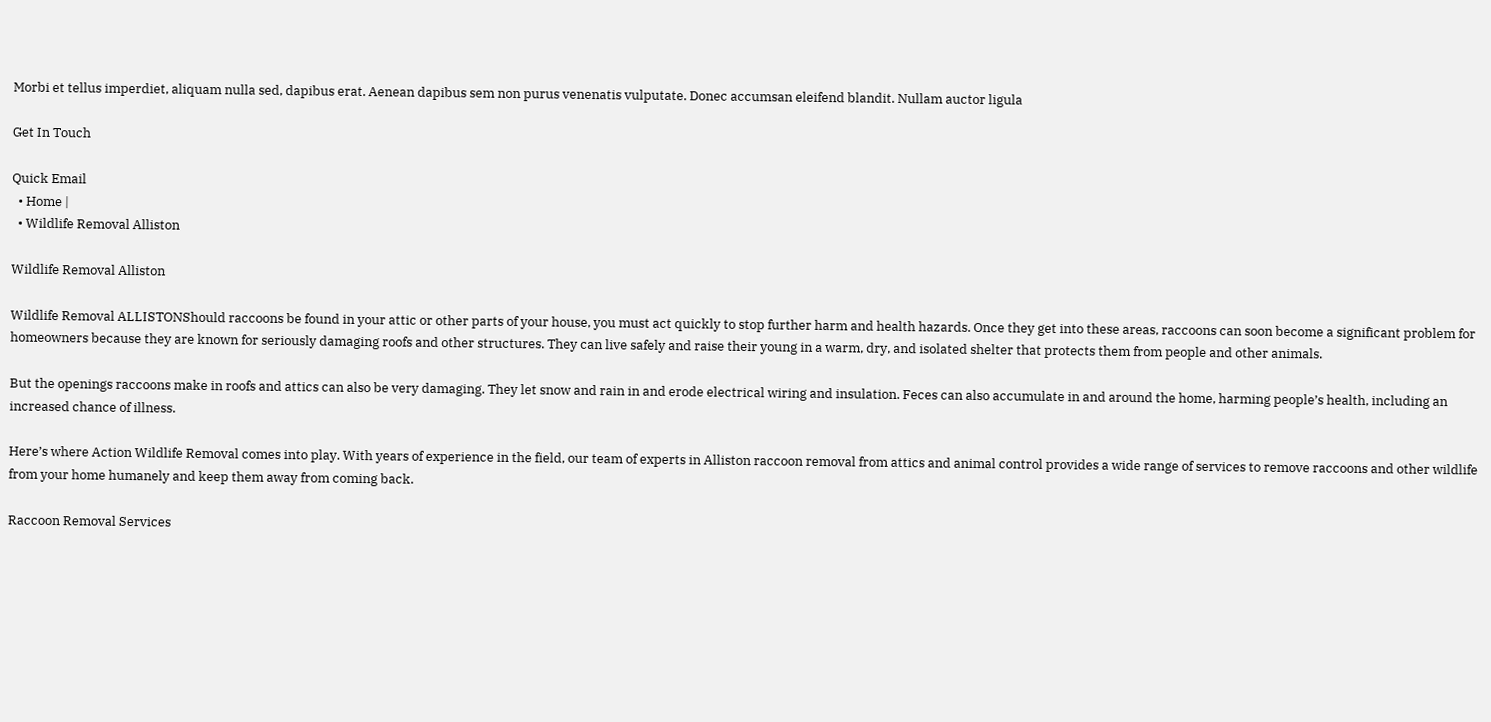Morbi et tellus imperdiet, aliquam nulla sed, dapibus erat. Aenean dapibus sem non purus venenatis vulputate. Donec accumsan eleifend blandit. Nullam auctor ligula

Get In Touch

Quick Email
  • Home |
  • Wildlife Removal Alliston

Wildlife Removal Alliston

Wildlife Removal ALLISTONShould raccoons be found in your attic or other parts of your house, you must act quickly to stop further harm and health hazards. Once they get into these areas, raccoons can soon become a significant problem for homeowners because they are known for seriously damaging roofs and other structures. They can live safely and raise their young in a warm, dry, and isolated shelter that protects them from people and other animals.

But the openings raccoons make in roofs and attics can also be very damaging. They let snow and rain in and erode electrical wiring and insulation. Feces can also accumulate in and around the home, harming people’s health, including an increased chance of illness.

Here’s where Action Wildlife Removal comes into play. With years of experience in the field, our team of experts in Alliston raccoon removal from attics and animal control provides a wide range of services to remove raccoons and other wildlife from your home humanely and keep them away from coming back.

Raccoon Removal Services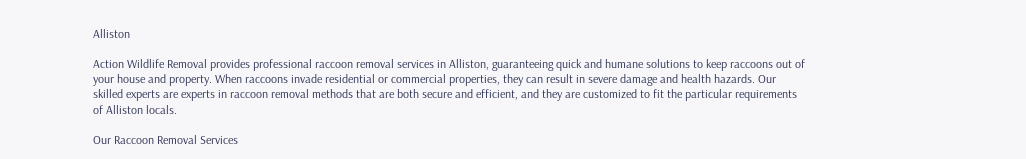Alliston

Action Wildlife Removal provides professional raccoon removal services in Alliston, guaranteeing quick and humane solutions to keep raccoons out of your house and property. When raccoons invade residential or commercial properties, they can result in severe damage and health hazards. Our skilled experts are experts in raccoon removal methods that are both secure and efficient, and they are customized to fit the particular requirements of Alliston locals.

Our Raccoon Removal Services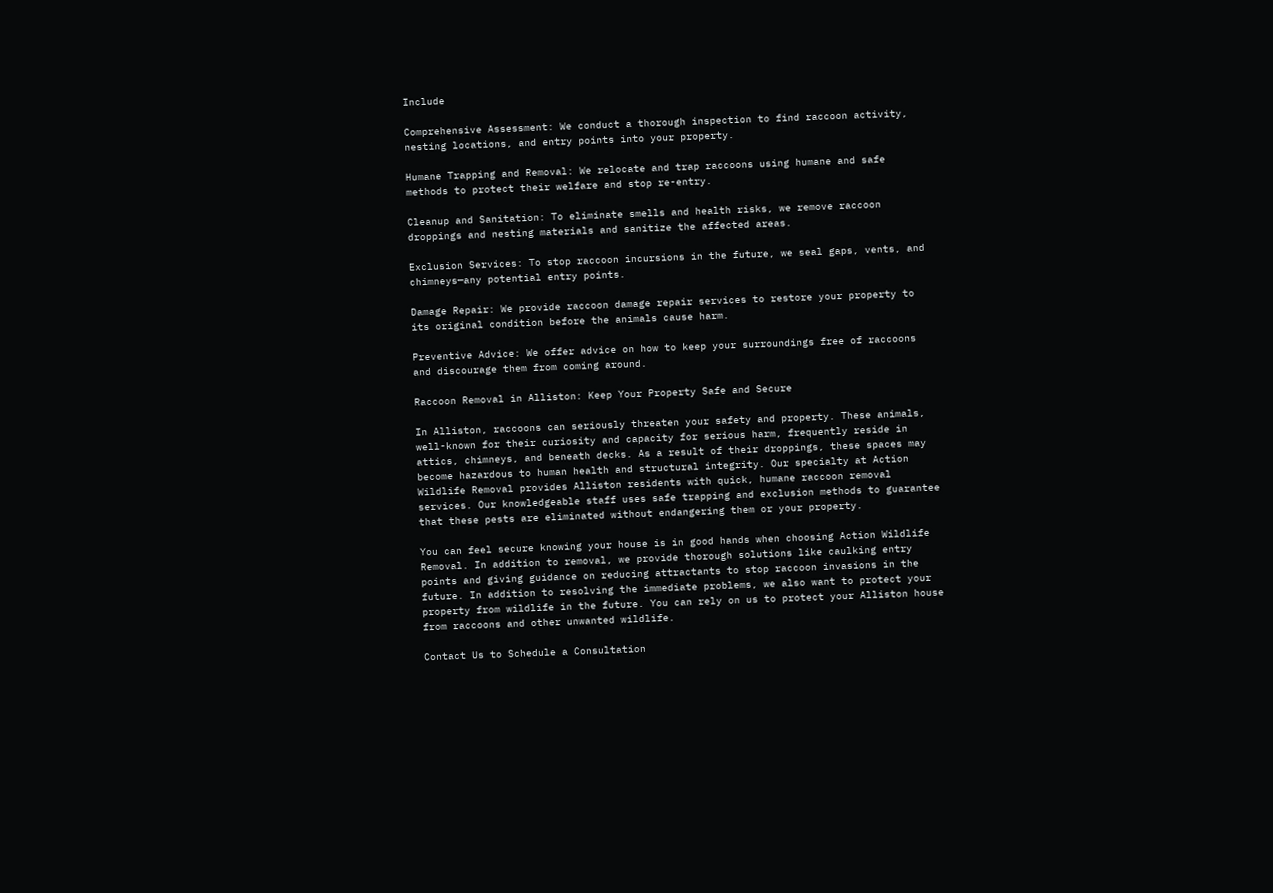Include

Comprehensive Assessment: We conduct a thorough inspection to find raccoon activity, nesting locations, and entry points into your property.

Humane Trapping and Removal: We relocate and trap raccoons using humane and safe methods to protect their welfare and stop re-entry.

Cleanup and Sanitation: To eliminate smells and health risks, we remove raccoon droppings and nesting materials and sanitize the affected areas.

Exclusion Services: To stop raccoon incursions in the future, we seal gaps, vents, and chimneys—any potential entry points.

Damage Repair: We provide raccoon damage repair services to restore your property to its original condition before the animals cause harm.

Preventive Advice: We offer advice on how to keep your surroundings free of raccoons and discourage them from coming around.

Raccoon Removal in Alliston: Keep Your Property Safe and Secure

In Alliston, raccoons can seriously threaten your safety and property. These animals, well-known for their curiosity and capacity for serious harm, frequently reside in attics, chimneys, and beneath decks. As a result of their droppings, these spaces may become hazardous to human health and structural integrity. Our specialty at Action Wildlife Removal provides Alliston residents with quick, humane raccoon removal services. Our knowledgeable staff uses safe trapping and exclusion methods to guarantee that these pests are eliminated without endangering them or your property.

You can feel secure knowing your house is in good hands when choosing Action Wildlife Removal. In addition to removal, we provide thorough solutions like caulking entry points and giving guidance on reducing attractants to stop raccoon invasions in the future. In addition to resolving the immediate problems, we also want to protect your property from wildlife in the future. You can rely on us to protect your Alliston house from raccoons and other unwanted wildlife.

Contact Us to Schedule a Consultation